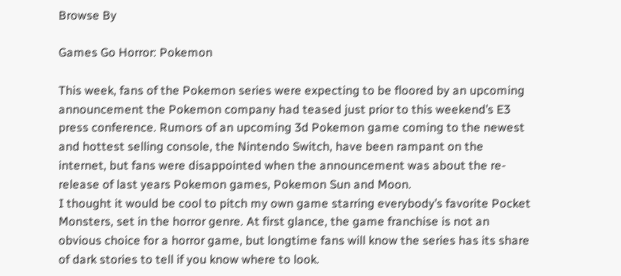Browse By

Games Go Horror: Pokemon

This week, fans of the Pokemon series were expecting to be floored by an upcoming announcement the Pokemon company had teased just prior to this weekend’s E3 press conference. Rumors of an upcoming 3d Pokemon game coming to the newest and hottest selling console, the Nintendo Switch, have been rampant on the internet, but fans were disappointed when the announcement was about the re-release of last years Pokemon games, Pokemon Sun and Moon.
I thought it would be cool to pitch my own game starring everybody’s favorite Pocket Monsters, set in the horror genre. At first glance, the game franchise is not an obvious choice for a horror game, but longtime fans will know the series has its share of dark stories to tell if you know where to look.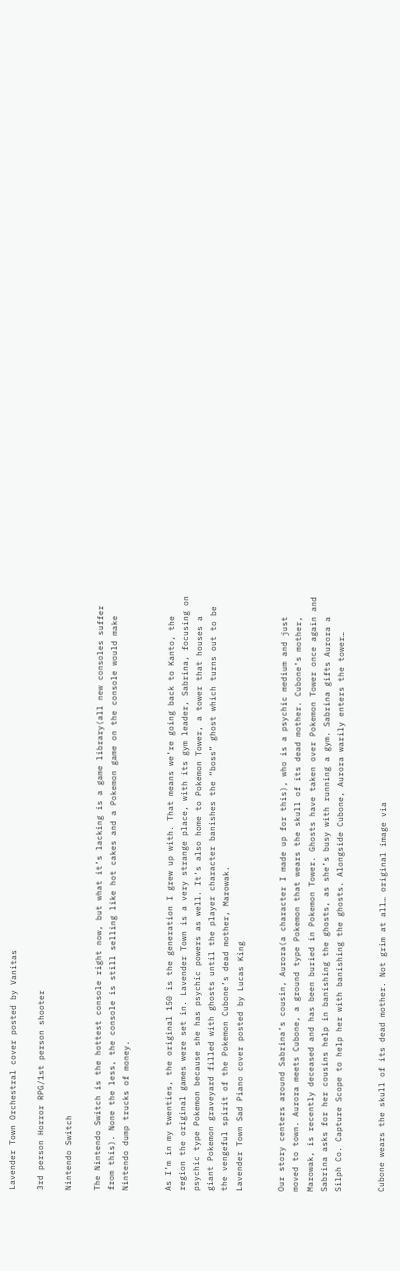Lavender Town Orchestral cover posted by Vanitas

3rd person Horror RPG/1st person shooter

Nintendo Switch

The Nintendo Switch is the hottest console right now, but what it’s lacking is a game library(all new consoles suffer from this). None the less, the console is still selling like hot cakes and a Pokemon game on the console would make Nintendo dump trucks of money.


As I’m in my twenties, the original 150 is the generation I grew up with. That means we’re going back to Kanto, the region the original games were set in. Lavender Town is a very strange place, with its gym leader, Sabrina, focusing on psychic type Pokemon because she has psychic powers as well. It’s also home to Pokemon Tower, a tower that houses a giant Pokemon graveyard filled with ghosts until the player character banishes the “boss” ghost which turns out to be the vengeful spirit of the Pokemon Cubone’s dead mother, Marowak.
Lavender Town Sad Piano cover posted by Lucas King


Our story centers around Sabrina’s cousin, Aurora(a character I made up for this), who is a psychic medium and just moved to town. Aurora meets Cubone, a ground type Pokemon that wears the skull of its dead mother. Cubone’s mother, Marowak, is recently deceased and has been buried in Pokemon Tower. Ghosts have taken over Pokemon Tower once again and Sabrina asks for her cousins help in banishing the ghosts, as she’s busy with running a gym. Sabrina gifts Aurora a Silph Co. Capture Scope to help her with banishing the ghosts. Alongside Cubone, Aurora warily enters the tower…


Cubone wears the skull of its dead mother. Not grim at all… original image via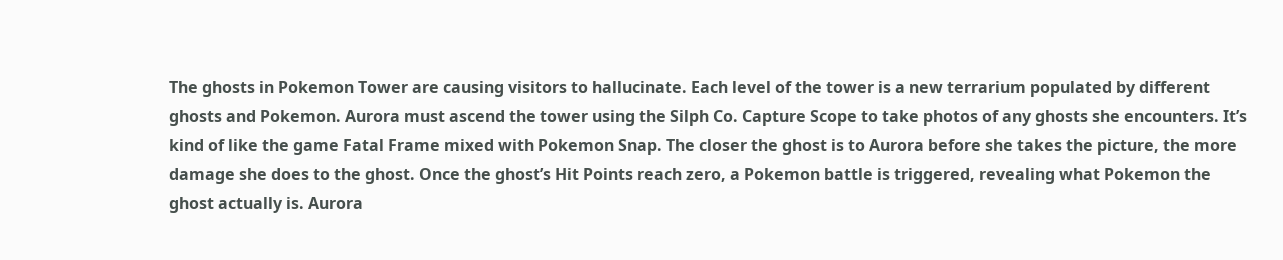The ghosts in Pokemon Tower are causing visitors to hallucinate. Each level of the tower is a new terrarium populated by different ghosts and Pokemon. Aurora must ascend the tower using the Silph Co. Capture Scope to take photos of any ghosts she encounters. It’s kind of like the game Fatal Frame mixed with Pokemon Snap. The closer the ghost is to Aurora before she takes the picture, the more damage she does to the ghost. Once the ghost’s Hit Points reach zero, a Pokemon battle is triggered, revealing what Pokemon the ghost actually is. Aurora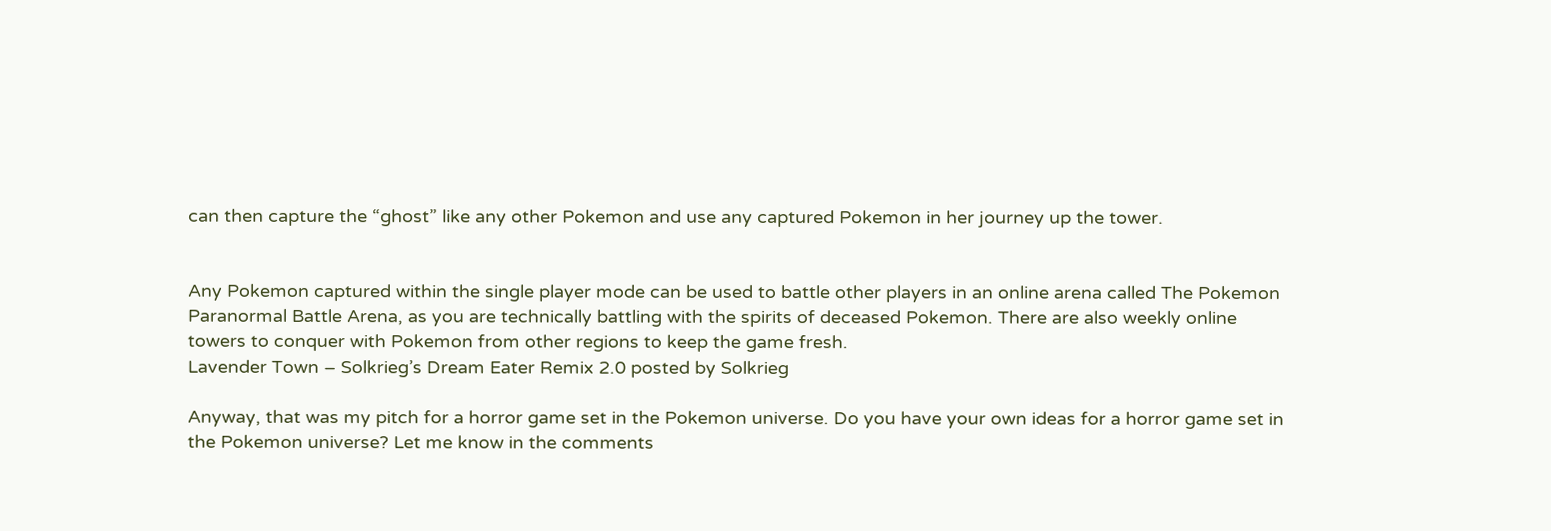can then capture the “ghost” like any other Pokemon and use any captured Pokemon in her journey up the tower.


Any Pokemon captured within the single player mode can be used to battle other players in an online arena called The Pokemon Paranormal Battle Arena, as you are technically battling with the spirits of deceased Pokemon. There are also weekly online towers to conquer with Pokemon from other regions to keep the game fresh.
Lavender Town – Solkrieg’s Dream Eater Remix 2.0 posted by Solkrieg

Anyway, that was my pitch for a horror game set in the Pokemon universe. Do you have your own ideas for a horror game set in the Pokemon universe? Let me know in the comments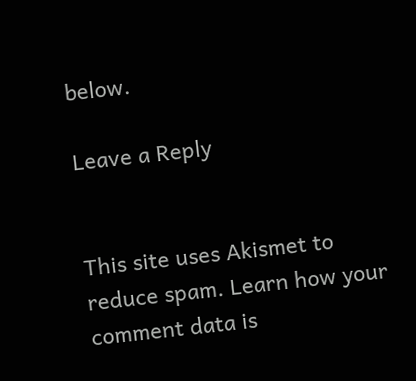below.

Leave a Reply


This site uses Akismet to reduce spam. Learn how your comment data is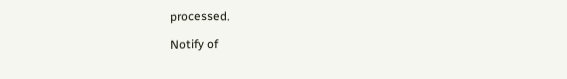processed.

Notify of